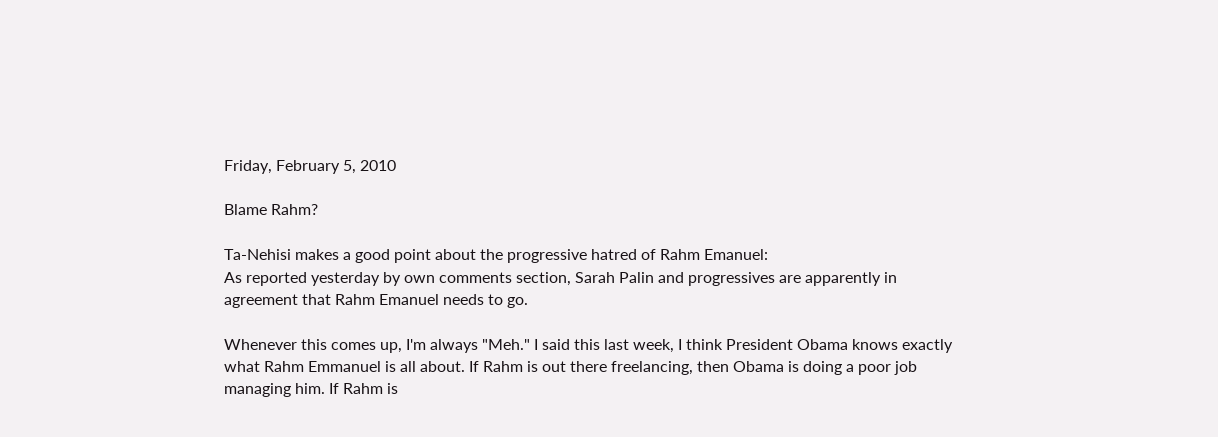Friday, February 5, 2010

Blame Rahm?

Ta-Nehisi makes a good point about the progressive hatred of Rahm Emanuel:
As reported yesterday by own comments section, Sarah Palin and progressives are apparently in agreement that Rahm Emanuel needs to go.

Whenever this comes up, I'm always "Meh." I said this last week, I think President Obama knows exactly what Rahm Emmanuel is all about. If Rahm is out there freelancing, then Obama is doing a poor job managing him. If Rahm is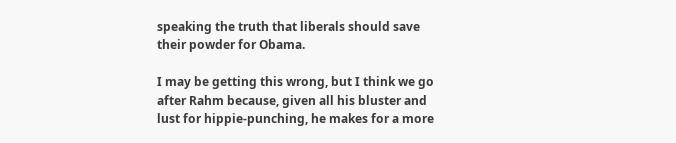speaking the truth that liberals should save their powder for Obama.

I may be getting this wrong, but I think we go after Rahm because, given all his bluster and lust for hippie-punching, he makes for a more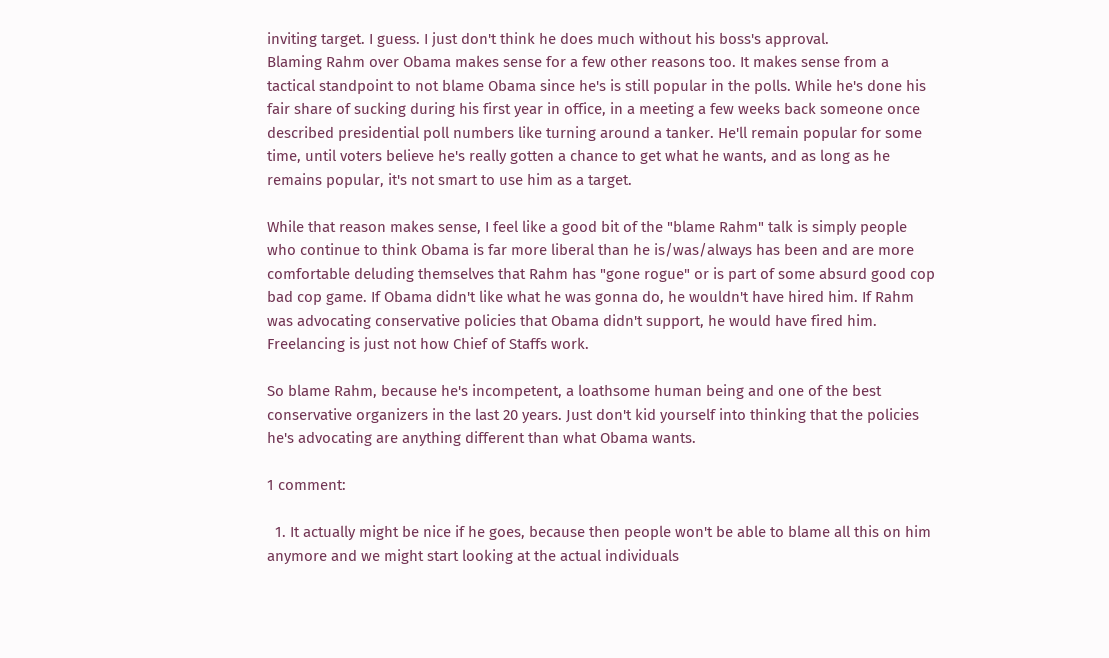inviting target. I guess. I just don't think he does much without his boss's approval.
Blaming Rahm over Obama makes sense for a few other reasons too. It makes sense from a tactical standpoint to not blame Obama since he's is still popular in the polls. While he's done his fair share of sucking during his first year in office, in a meeting a few weeks back someone once described presidential poll numbers like turning around a tanker. He'll remain popular for some time, until voters believe he's really gotten a chance to get what he wants, and as long as he remains popular, it's not smart to use him as a target.

While that reason makes sense, I feel like a good bit of the "blame Rahm" talk is simply people who continue to think Obama is far more liberal than he is/was/always has been and are more comfortable deluding themselves that Rahm has "gone rogue" or is part of some absurd good cop bad cop game. If Obama didn't like what he was gonna do, he wouldn't have hired him. If Rahm was advocating conservative policies that Obama didn't support, he would have fired him. Freelancing is just not how Chief of Staffs work.

So blame Rahm, because he's incompetent, a loathsome human being and one of the best conservative organizers in the last 20 years. Just don't kid yourself into thinking that the policies he's advocating are anything different than what Obama wants.

1 comment:

  1. It actually might be nice if he goes, because then people won't be able to blame all this on him anymore and we might start looking at the actual individuals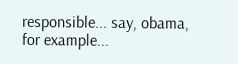responsible... say, obama, for example...